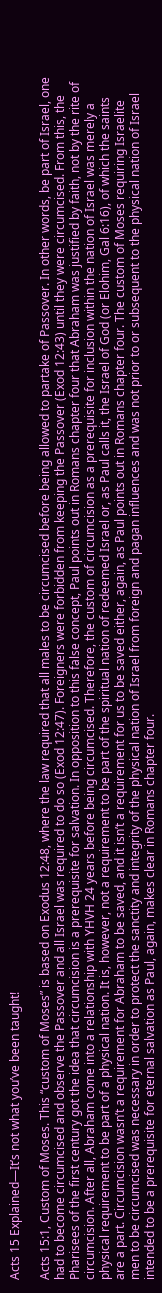Acts 15 Explained—It’s not what you’ve been taught!

Acts 15:1, Custom of Moses. This “custom of Moses” is based on Exodus 12:48, where the law required that all males to be circumcised before being allowed to partake of Passover. In other words, be part of Israel, one had to become circumcised and observe the Passover and all Israel was required to do so (Exod 12:47). Foreigners were forbidden from keeping the Passover (Exod 12:43) until they were circumcised. From this, the Pharisees of the first century got the idea that circumcision is a prerequisite for salvation. In opposition to this false concept, Paul points out in Romans chapter four that Abraham was justified by faith, not by the rite of circumcision. After all, Abraham come into a relationship with YHVH 24 years before being circumcised. Therefore, the custom of circumcision as a prerequisite for inclusion within the nation of Israel was merely a physical requirement to be part of a physical nation. It is, however, not a requirement to be part of the spiritual nation of redeemed Israel or, as Paul calls it, the Israel of God (or Elohim, Gal 6:16), of which the saints are a part. Circumcision wasn’t a requirement for Abraham to be saved, and it isn’t a requirement for us to be saved either, again, as Paul points out in Romans chapter four. The custom of Moses requiring Israelite men to be circumcised was necessary in order to protect the sanctity and integrity of the physical nation of Israel from foreign and pagan influences and was not prior to or subsequent to the physical nation of Israel intended to be a prerequisite for eternal salvation as Paul, again, makes clear in Romans chapter four.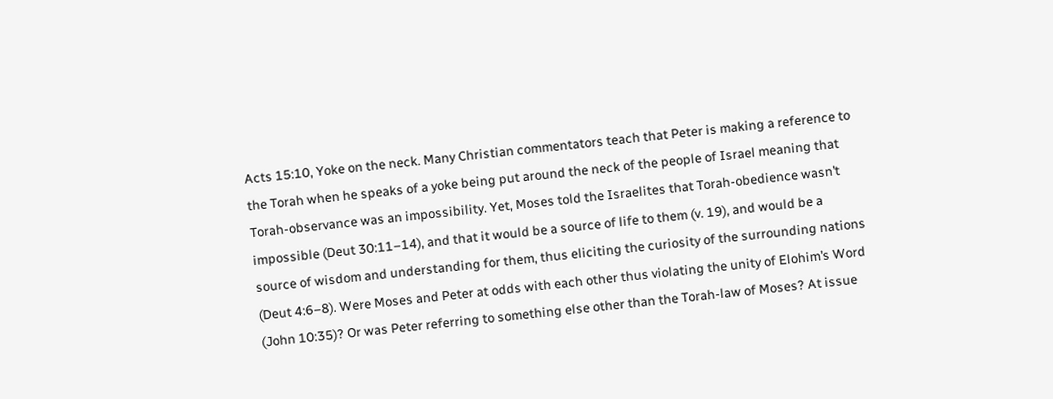Acts 15:10, Yoke on the neck. Many Christian commentators teach that Peter is making a reference to the Torah when he speaks of a yoke being put around the neck of the people of Israel meaning that Torah-observance was an impossibility. Yet, Moses told the Israelites that Torah-obedience wasn’t impossible (Deut 30:11–14), and that it would be a source of life to them (v. 19), and would be a source of wisdom and understanding for them, thus eliciting the curiosity of the surrounding nations (Deut 4:6–8). Were Moses and Peter at odds with each other thus violating the unity of Elohim’s Word (John 10:35)? Or was Peter referring to something else other than the Torah-law of Moses? At issue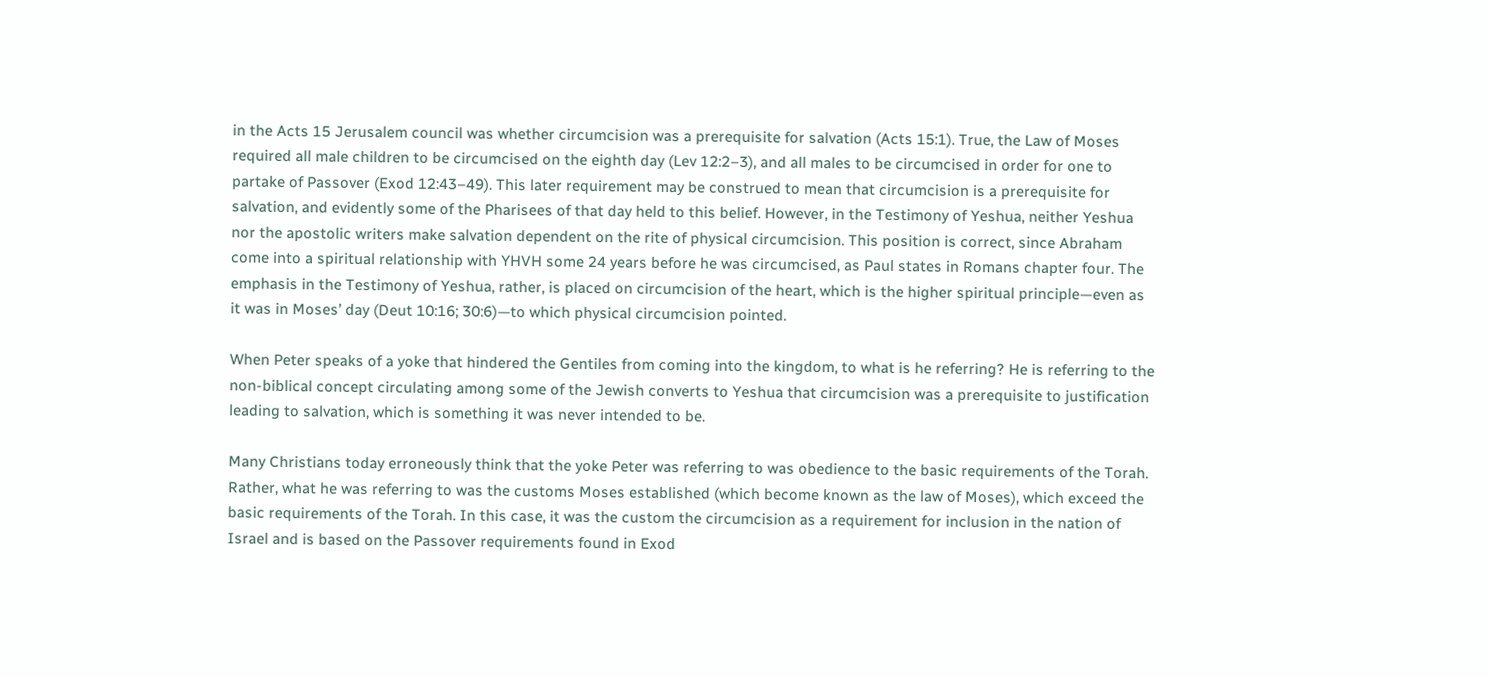in the Acts 15 Jerusalem council was whether circumcision was a prerequisite for salvation (Acts 15:1). True, the Law of Moses required all male children to be circumcised on the eighth day (Lev 12:2–3), and all males to be circumcised in order for one to partake of Passover (Exod 12:43–49). This later requirement may be construed to mean that circumcision is a prerequisite for salvation, and evidently some of the Pharisees of that day held to this belief. However, in the Testimony of Yeshua, neither Yeshua nor the apostolic writers make salvation dependent on the rite of physical circumcision. This position is correct, since Abraham come into a spiritual relationship with YHVH some 24 years before he was circumcised, as Paul states in Romans chapter four. The emphasis in the Testimony of Yeshua, rather, is placed on circumcision of the heart, which is the higher spiritual principle—even as it was in Moses’ day (Deut 10:16; 30:6)—to which physical circumcision pointed.

When Peter speaks of a yoke that hindered the Gentiles from coming into the kingdom, to what is he referring? He is referring to the non-biblical concept circulating among some of the Jewish converts to Yeshua that circumcision was a prerequisite to justification leading to salvation, which is something it was never intended to be.

Many Christians today erroneously think that the yoke Peter was referring to was obedience to the basic requirements of the Torah. Rather, what he was referring to was the customs Moses established (which become known as the law of Moses), which exceed the basic requirements of the Torah. In this case, it was the custom the circumcision as a requirement for inclusion in the nation of Israel and is based on the Passover requirements found in Exod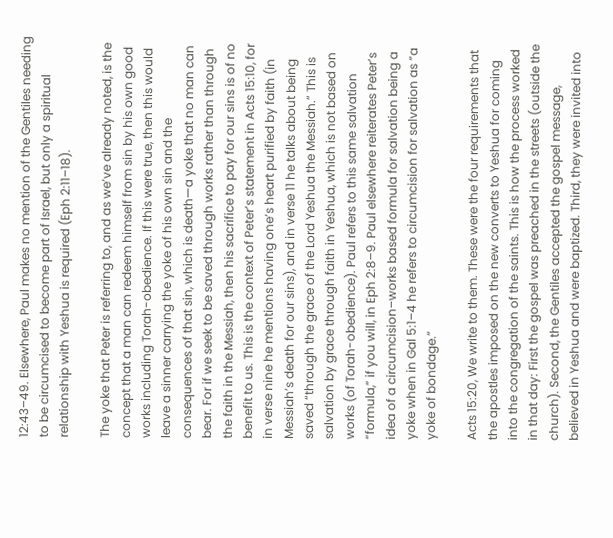12:43–49. Elsewhere, Paul makes no mention of the Gentiles needing to be circumcised to become part of Israel, but only a spiritual relationship with Yeshua is required (Eph 2:11–18).

The yoke that Peter is referring to, and as we’ve already noted, is the concept that a man can redeem himself from sin by his own good works including Torah-obedience. If this were true, then this would leave a sinner carrying the yoke of his own sin and the consequences of that sin, which is death—a yoke that no man can bear. For if we seek to be saved through works rather than through the faith in the Messiah, then his sacrifice to pay for our sins is of no benefit to us. This is the context of Peter’s statement in Acts 15:10, for in verse nine he mentions having one’s heart purified by faith (in Messiah’s death for our sins), and in verse 11 he talks about being saved “through the grace of the Lord Yeshua the Messiah.” This is salvation by grace through faith in Yeshua, which is not based on works (of Torah-obedience). Paul refers to this same salvation “formula,” if you will, in Eph 2:8–9. Paul elsewhere reiterates Peter’s idea of a circumcision–works based formula for salvation being a yoke when in Gal 5:1–4 he refers to circumcision for salvation as “a yoke of bondage.”

Acts 15:20, We write to them. These were the four requirements that the apostles imposed on the new converts to Yeshua for coming into the congregation of the saints. This is how the process worked in that day: First the gospel was preached in the streets (outside the church). Second, the Gentiles accepted the gospel message, believed in Yeshua and were baptized. Third, they were invited into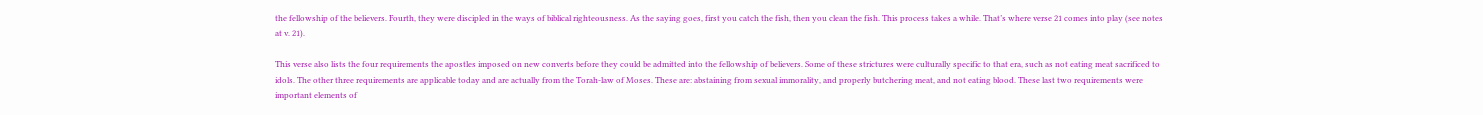the fellowship of the believers. Fourth, they were discipled in the ways of biblical righteousness. As the saying goes, first you catch the fish, then you clean the fish. This process takes a while. That’s where verse 21 comes into play (see notes at v. 21).

This verse also lists the four requirements the apostles imposed on new converts before they could be admitted into the fellowship of believers. Some of these strictures were culturally specific to that era, such as not eating meat sacrificed to idols. The other three requirements are applicable today and are actually from the Torah-law of Moses. These are: abstaining from sexual immorality, and properly butchering meat, and not eating blood. These last two requirements were important elements of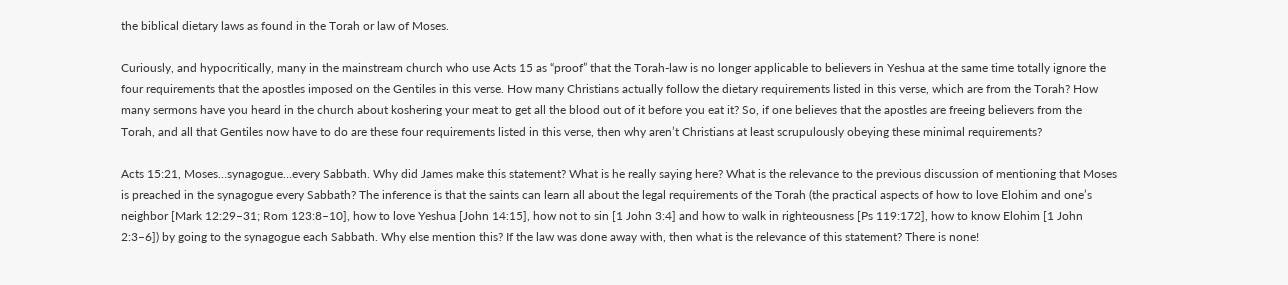the biblical dietary laws as found in the Torah or law of Moses.

Curiously, and hypocritically, many in the mainstream church who use Acts 15 as “proof” that the Torah-law is no longer applicable to believers in Yeshua at the same time totally ignore the four requirements that the apostles imposed on the Gentiles in this verse. How many Christians actually follow the dietary requirements listed in this verse, which are from the Torah? How many sermons have you heard in the church about koshering your meat to get all the blood out of it before you eat it? So, if one believes that the apostles are freeing believers from the Torah, and all that Gentiles now have to do are these four requirements listed in this verse, then why aren’t Christians at least scrupulously obeying these minimal requirements?

Acts 15:21, Moses…synagogue…every Sabbath. Why did James make this statement? What is he really saying here? What is the relevance to the previous discussion of mentioning that Moses is preached in the synagogue every Sabbath? The inference is that the saints can learn all about the legal requirements of the Torah (the practical aspects of how to love Elohim and one’s neighbor [Mark 12:29–31; Rom 123:8–10], how to love Yeshua [John 14:15], how not to sin [1 John 3:4] and how to walk in righteousness [Ps 119:172], how to know Elohim [1 John 2:3–6]) by going to the synagogue each Sabbath. Why else mention this? If the law was done away with, then what is the relevance of this statement? There is none!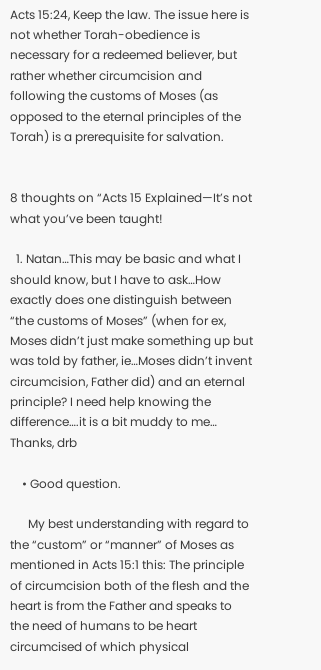Acts 15:24, Keep the law. The issue here is not whether Torah-obedience is necessary for a redeemed believer, but rather whether circumcision and following the customs of Moses (as opposed to the eternal principles of the Torah) is a prerequisite for salvation.


8 thoughts on “Acts 15 Explained—It’s not what you’ve been taught!

  1. Natan…This may be basic and what I should know, but I have to ask…How exactly does one distinguish between “the customs of Moses” (when for ex, Moses didn’t just make something up but was told by father, ie…Moses didn’t invent circumcision, Father did) and an eternal principle? I need help knowing the difference….it is a bit muddy to me… Thanks, drb

    • Good question.

      My best understanding with regard to the “custom” or “manner” of Moses as mentioned in Acts 15:1 this: The principle of circumcision both of the flesh and the heart is from the Father and speaks to the need of humans to be heart circumcised of which physical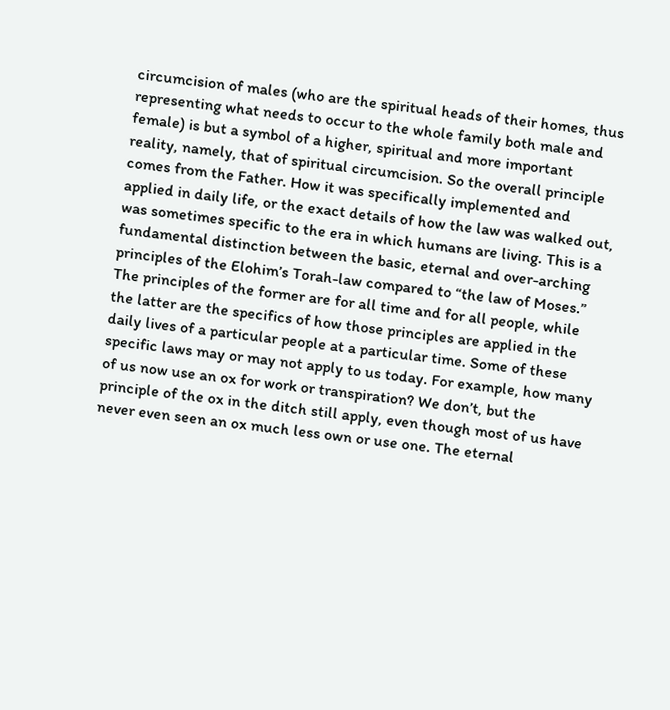circumcision of males (who are the spiritual heads of their homes, thus representing what needs to occur to the whole family both male and female) is but a symbol of a higher, spiritual and more important reality, namely, that of spiritual circumcision. So the overall principle comes from the Father. How it was specifically implemented and applied in daily life, or the exact details of how the law was walked out, was sometimes specific to the era in which humans are living. This is a fundamental distinction between the basic, eternal and over-arching principles of the Elohim’s Torah-law compared to “the law of Moses.” The principles of the former are for all time and for all people, while the latter are the specifics of how those principles are applied in the daily lives of a particular people at a particular time. Some of these specific laws may or may not apply to us today. For example, how many of us now use an ox for work or transpiration? We don’t, but the principle of the ox in the ditch still apply, even though most of us have never even seen an ox much less own or use one. The eternal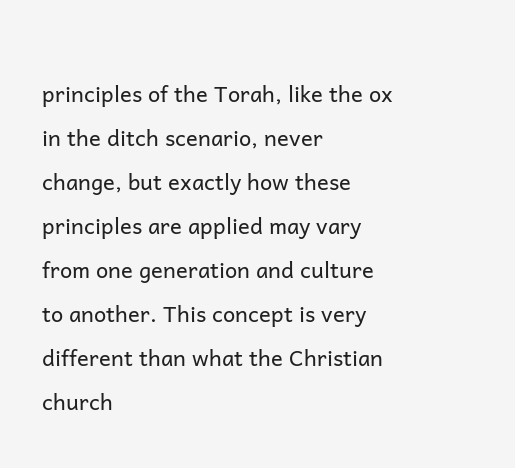principles of the Torah, like the ox in the ditch scenario, never change, but exactly how these principles are applied may vary from one generation and culture to another. This concept is very different than what the Christian church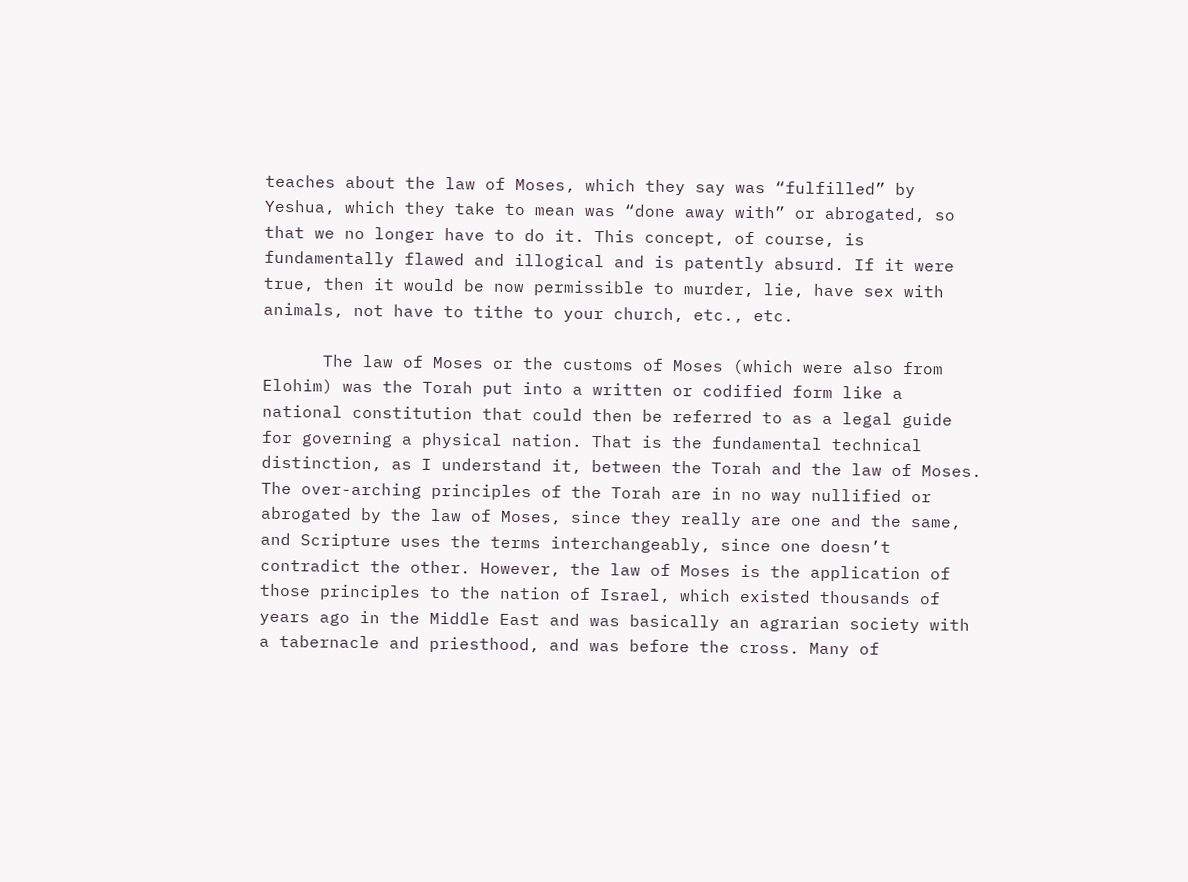teaches about the law of Moses, which they say was “fulfilled” by Yeshua, which they take to mean was “done away with” or abrogated, so that we no longer have to do it. This concept, of course, is fundamentally flawed and illogical and is patently absurd. If it were true, then it would be now permissible to murder, lie, have sex with animals, not have to tithe to your church, etc., etc.

      The law of Moses or the customs of Moses (which were also from Elohim) was the Torah put into a written or codified form like a national constitution that could then be referred to as a legal guide for governing a physical nation. That is the fundamental technical distinction, as I understand it, between the Torah and the law of Moses. The over-arching principles of the Torah are in no way nullified or abrogated by the law of Moses, since they really are one and the same, and Scripture uses the terms interchangeably, since one doesn’t contradict the other. However, the law of Moses is the application of those principles to the nation of Israel, which existed thousands of years ago in the Middle East and was basically an agrarian society with a tabernacle and priesthood, and was before the cross. Many of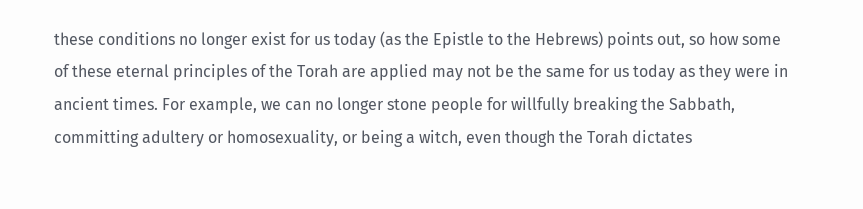these conditions no longer exist for us today (as the Epistle to the Hebrews) points out, so how some of these eternal principles of the Torah are applied may not be the same for us today as they were in ancient times. For example, we can no longer stone people for willfully breaking the Sabbath, committing adultery or homosexuality, or being a witch, even though the Torah dictates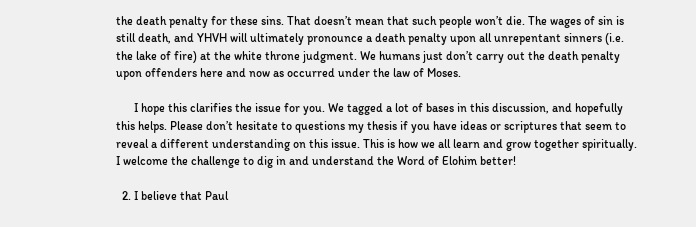the death penalty for these sins. That doesn’t mean that such people won’t die. The wages of sin is still death, and YHVH will ultimately pronounce a death penalty upon all unrepentant sinners (i.e. the lake of fire) at the white throne judgment. We humans just don’t carry out the death penalty upon offenders here and now as occurred under the law of Moses.

      I hope this clarifies the issue for you. We tagged a lot of bases in this discussion, and hopefully this helps. Please don’t hesitate to questions my thesis if you have ideas or scriptures that seem to reveal a different understanding on this issue. This is how we all learn and grow together spiritually. I welcome the challenge to dig in and understand the Word of Elohim better!

  2. I believe that Paul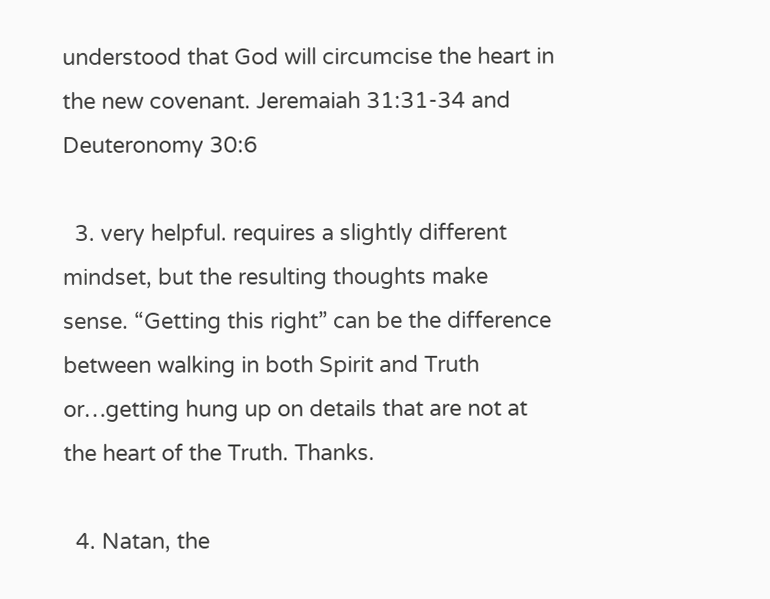understood that God will circumcise the heart in the new covenant. Jeremaiah 31:31-34 and Deuteronomy 30:6

  3. very helpful. requires a slightly different mindset, but the resulting thoughts make sense. “Getting this right” can be the difference between walking in both Spirit and Truth or…getting hung up on details that are not at the heart of the Truth. Thanks.

  4. Natan, the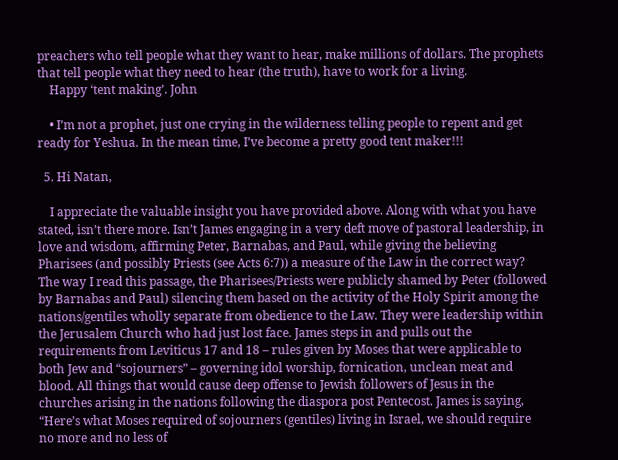preachers who tell people what they want to hear, make millions of dollars. The prophets that tell people what they need to hear (the truth), have to work for a living.
    Happy ‘tent making’. John

    • I’m not a prophet, just one crying in the wilderness telling people to repent and get ready for Yeshua. In the mean time, I’ve become a pretty good tent maker!!!

  5. Hi Natan,

    I appreciate the valuable insight you have provided above. Along with what you have stated, isn’t there more. Isn’t James engaging in a very deft move of pastoral leadership, in love and wisdom, affirming Peter, Barnabas, and Paul, while giving the believing Pharisees (and possibly Priests (see Acts 6:7)) a measure of the Law in the correct way? The way I read this passage, the Pharisees/Priests were publicly shamed by Peter (followed by Barnabas and Paul) silencing them based on the activity of the Holy Spirit among the nations/gentiles wholly separate from obedience to the Law. They were leadership within the Jerusalem Church who had just lost face. James steps in and pulls out the requirements from Leviticus 17 and 18 – rules given by Moses that were applicable to both Jew and “sojourners” – governing idol worship, fornication, unclean meat and blood. All things that would cause deep offense to Jewish followers of Jesus in the churches arising in the nations following the diaspora post Pentecost. James is saying, “Here’s what Moses required of sojourners (gentiles) living in Israel, we should require no more and no less of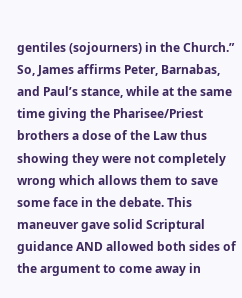gentiles (sojourners) in the Church.” So, James affirms Peter, Barnabas, and Paul’s stance, while at the same time giving the Pharisee/Priest brothers a dose of the Law thus showing they were not completely wrong which allows them to save some face in the debate. This maneuver gave solid Scriptural guidance AND allowed both sides of the argument to come away in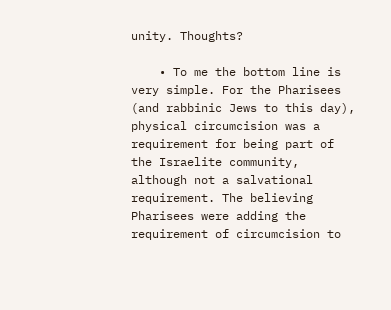unity. Thoughts?

    • To me the bottom line is very simple. For the Pharisees (and rabbinic Jews to this day), physical circumcision was a requirement for being part of the Israelite community, although not a salvational requirement. The believing Pharisees were adding the requirement of circumcision to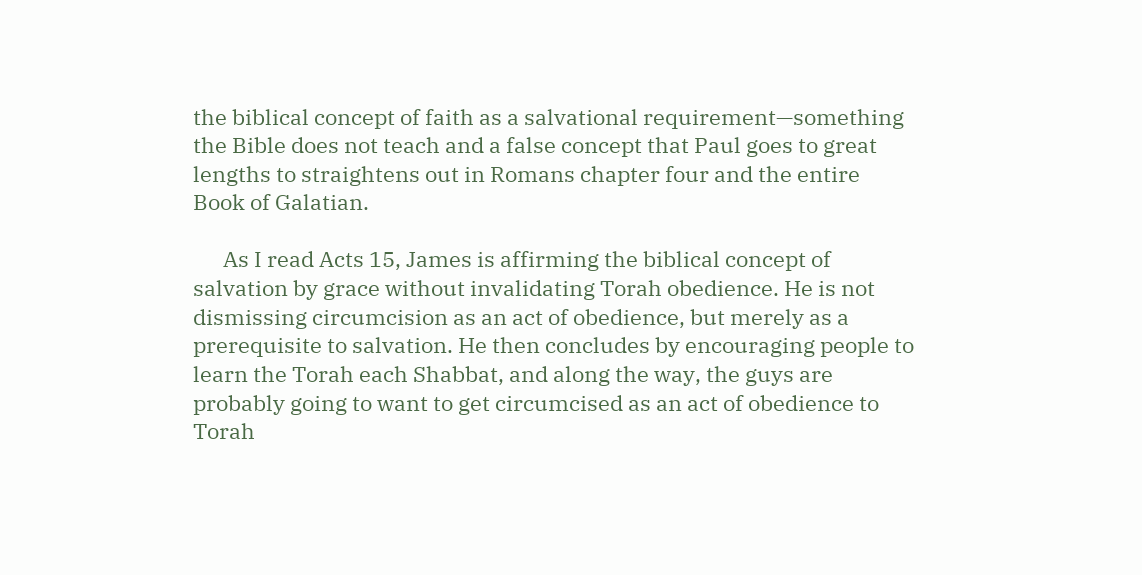the biblical concept of faith as a salvational requirement—something the Bible does not teach and a false concept that Paul goes to great lengths to straightens out in Romans chapter four and the entire Book of Galatian.

      As I read Acts 15, James is affirming the biblical concept of salvation by grace without invalidating Torah obedience. He is not dismissing circumcision as an act of obedience, but merely as a prerequisite to salvation. He then concludes by encouraging people to learn the Torah each Shabbat, and along the way, the guys are probably going to want to get circumcised as an act of obedience to Torah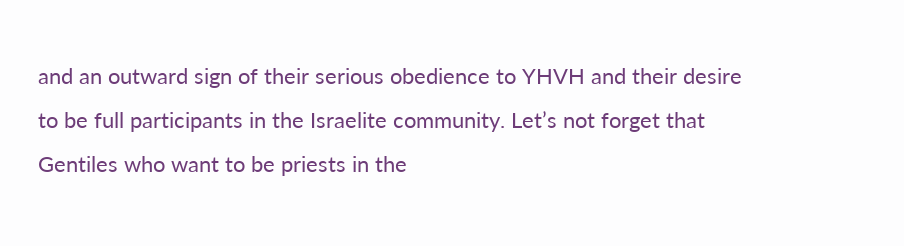and an outward sign of their serious obedience to YHVH and their desire to be full participants in the Israelite community. Let’s not forget that Gentiles who want to be priests in the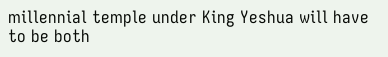millennial temple under King Yeshua will have to be both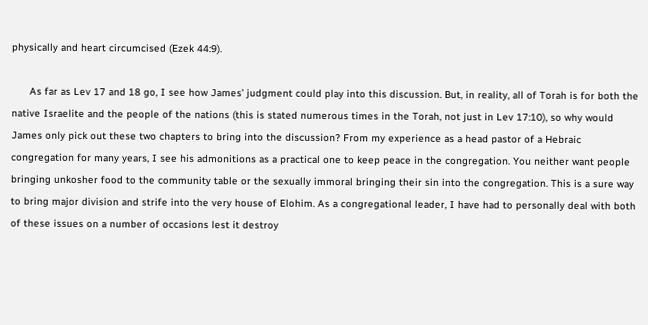physically and heart circumcised (Ezek 44:9).

      As far as Lev 17 and 18 go, I see how James’ judgment could play into this discussion. But, in reality, all of Torah is for both the native Israelite and the people of the nations (this is stated numerous times in the Torah, not just in Lev 17:10), so why would James only pick out these two chapters to bring into the discussion? From my experience as a head pastor of a Hebraic congregation for many years, I see his admonitions as a practical one to keep peace in the congregation. You neither want people bringing unkosher food to the community table or the sexually immoral bringing their sin into the congregation. This is a sure way to bring major division and strife into the very house of Elohim. As a congregational leader, I have had to personally deal with both of these issues on a number of occasions lest it destroy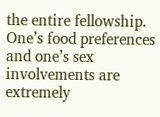the entire fellowship. One’s food preferences and one’s sex involvements are extremely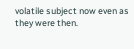volatile subject now even as they were then.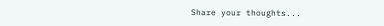Share your thoughts...